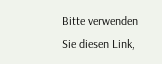Bitte verwenden Sie diesen Link,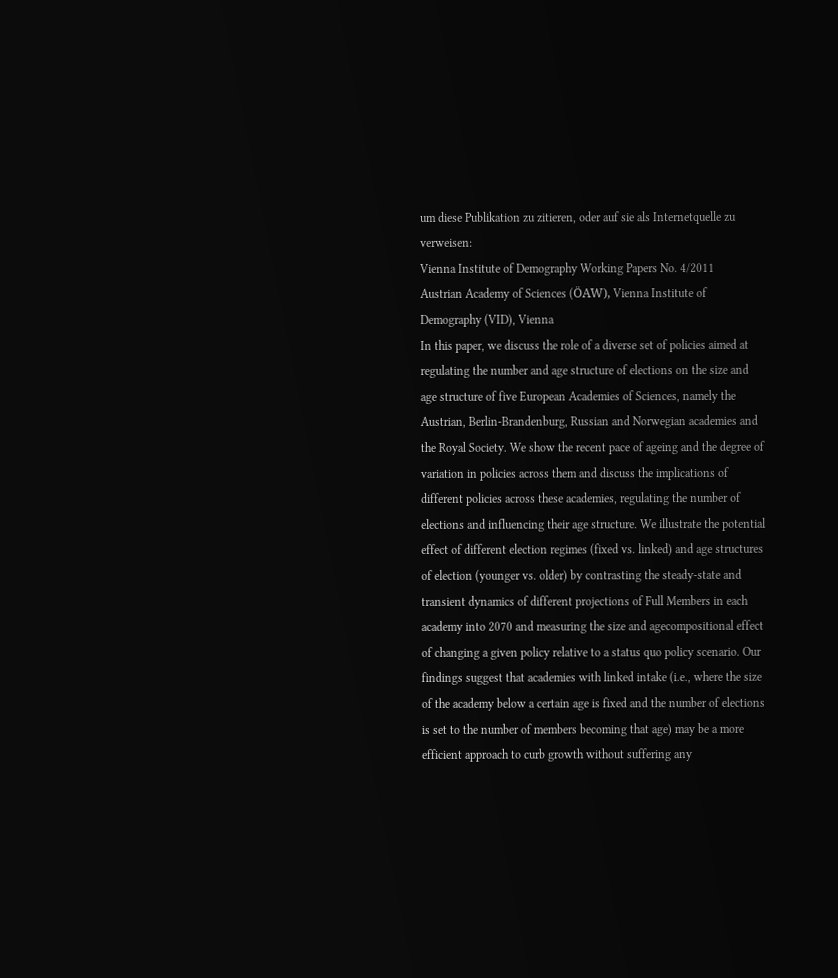um diese Publikation zu zitieren, oder auf sie als Internetquelle zu verweisen:
Vienna Institute of Demography Working Papers No. 4/2011
Austrian Academy of Sciences (ÖAW), Vienna Institute of Demography (VID), Vienna
In this paper, we discuss the role of a diverse set of policies aimed at regulating the number and age structure of elections on the size and age structure of five European Academies of Sciences, namely the Austrian, Berlin-Brandenburg, Russian and Norwegian academies and the Royal Society. We show the recent pace of ageing and the degree of variation in policies across them and discuss the implications of different policies across these academies, regulating the number of elections and influencing their age structure. We illustrate the potential effect of different election regimes (fixed vs. linked) and age structures of election (younger vs. older) by contrasting the steady-state and transient dynamics of different projections of Full Members in each academy into 2070 and measuring the size and agecompositional effect of changing a given policy relative to a status quo policy scenario. Our findings suggest that academies with linked intake (i.e., where the size of the academy below a certain age is fixed and the number of elections is set to the number of members becoming that age) may be a more efficient approach to curb growth without suffering any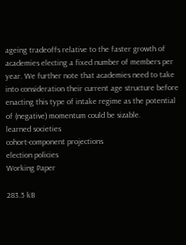ageing tradeoffs relative to the faster growth of academies electing a fixed number of members per year. We further note that academies need to take into consideration their current age structure before enacting this type of intake regime as the potential of (negative) momentum could be sizable.
learned societies
cohort-component projections
election policies
Working Paper

283.5 kB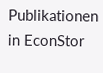Publikationen in EconStor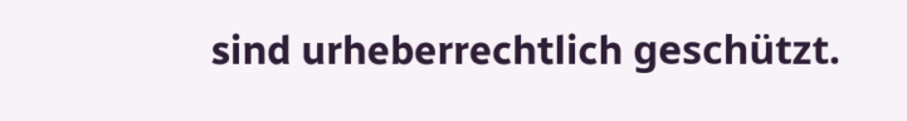sind urheberrechtlich geschützt.